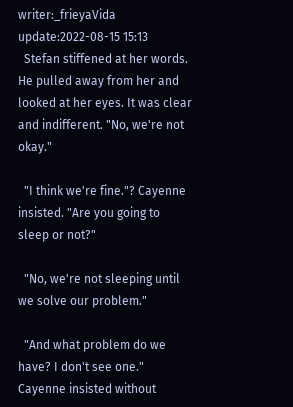writer:_frieyaVida      update:2022-08-15 15:13
  Stefan stiffened at her words. He pulled away from her and looked at her eyes. It was clear and indifferent. "No, we're not okay."

  "I think we're fine."? Cayenne insisted. "Are you going to sleep or not?"

  "No, we're not sleeping until we solve our problem."

  "And what problem do we have? I don't see one." Cayenne insisted without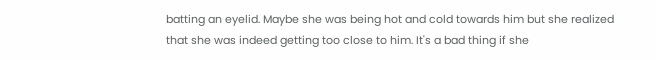batting an eyelid. Maybe she was being hot and cold towards him but she realized that she was indeed getting too close to him. It's a bad thing if she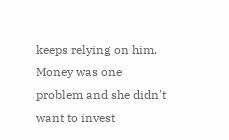keeps relying on him. Money was one problem and she didn't want to invest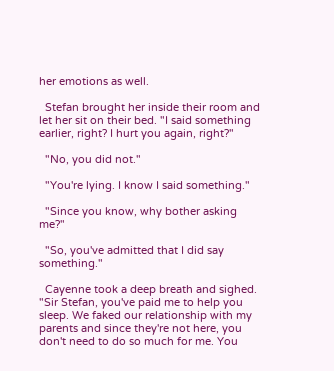her emotions as well.

  Stefan brought her inside their room and let her sit on their bed. "I said something earlier, right? I hurt you again, right?"

  "No, you did not."

  "You're lying. I know I said something."

  "Since you know, why bother asking me?"

  "So, you've admitted that I did say something."

  Cayenne took a deep breath and sighed. "Sir Stefan, you've paid me to help you sleep. We faked our relationship with my parents and since they're not here, you don't need to do so much for me. You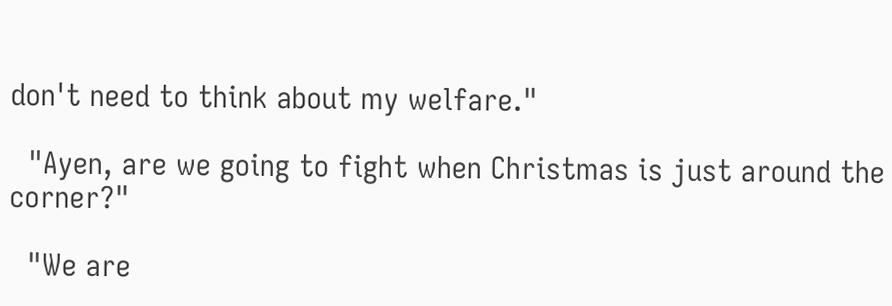don't need to think about my welfare."

  "Ayen, are we going to fight when Christmas is just around the corner?"

  "We are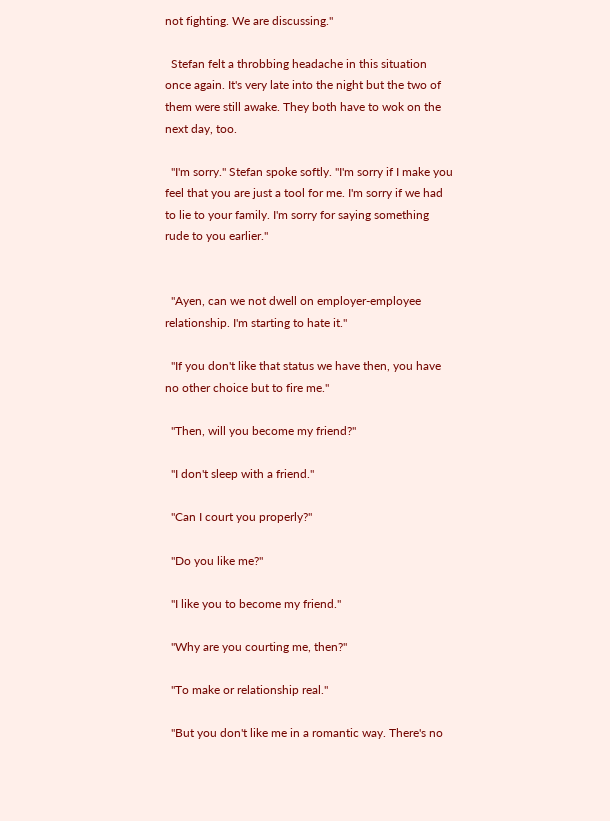not fighting. We are discussing."

  Stefan felt a throbbing headache in this situation once again. It's very late into the night but the two of them were still awake. They both have to wok on the next day, too.

  "I'm sorry." Stefan spoke softly. "I'm sorry if I make you feel that you are just a tool for me. I'm sorry if we had to lie to your family. I'm sorry for saying something rude to you earlier."


  "Ayen, can we not dwell on employer-employee relationship. I'm starting to hate it."

  "If you don't like that status we have then, you have no other choice but to fire me."

  "Then, will you become my friend?"

  "I don't sleep with a friend."

  "Can I court you properly?"

  "Do you like me?"

  "I like you to become my friend."

  "Why are you courting me, then?"

  "To make or relationship real."

  "But you don't like me in a romantic way. There's no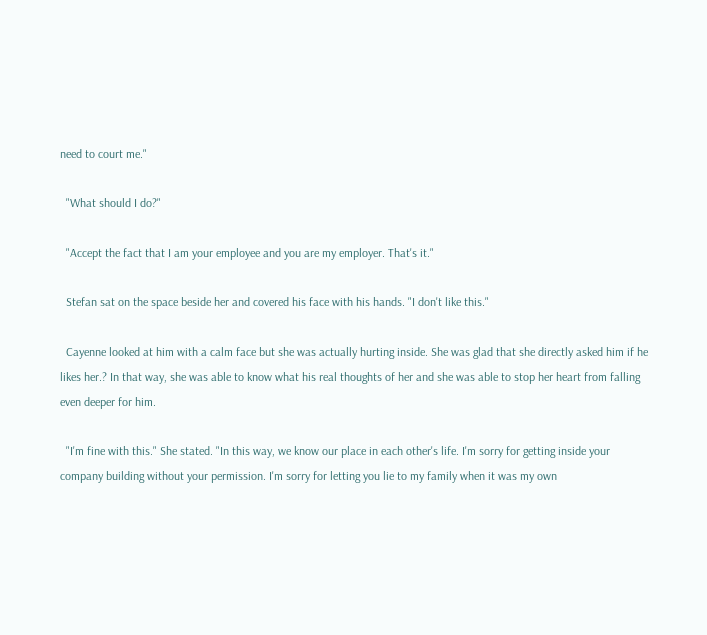need to court me."

  "What should I do?"

  "Accept the fact that I am your employee and you are my employer. That's it."

  Stefan sat on the space beside her and covered his face with his hands. "I don't like this."

  Cayenne looked at him with a calm face but she was actually hurting inside. She was glad that she directly asked him if he likes her.? In that way, she was able to know what his real thoughts of her and she was able to stop her heart from falling even deeper for him.

  "I'm fine with this." She stated. "In this way, we know our place in each other's life. I'm sorry for getting inside your company building without your permission. I'm sorry for letting you lie to my family when it was my own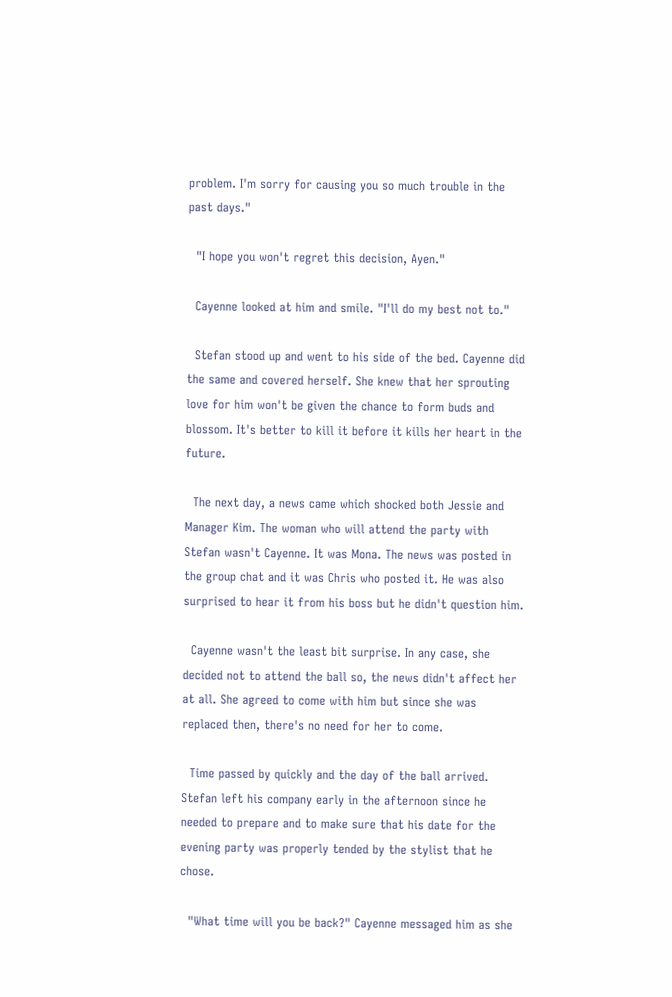problem. I'm sorry for causing you so much trouble in the past days."

  "I hope you won't regret this decision, Ayen."

  Cayenne looked at him and smile. "I'll do my best not to."

  Stefan stood up and went to his side of the bed. Cayenne did the same and covered herself. She knew that her sprouting love for him won't be given the chance to form buds and blossom. It's better to kill it before it kills her heart in the future.

  The next day, a news came which shocked both Jessie and Manager Kim. The woman who will attend the party with Stefan wasn't Cayenne. It was Mona. The news was posted in the group chat and it was Chris who posted it. He was also surprised to hear it from his boss but he didn't question him.

  Cayenne wasn't the least bit surprise. In any case, she decided not to attend the ball so, the news didn't affect her at all. She agreed to come with him but since she was replaced then, there's no need for her to come.

  Time passed by quickly and the day of the ball arrived. Stefan left his company early in the afternoon since he needed to prepare and to make sure that his date for the evening party was properly tended by the stylist that he chose.

  "What time will you be back?" Cayenne messaged him as she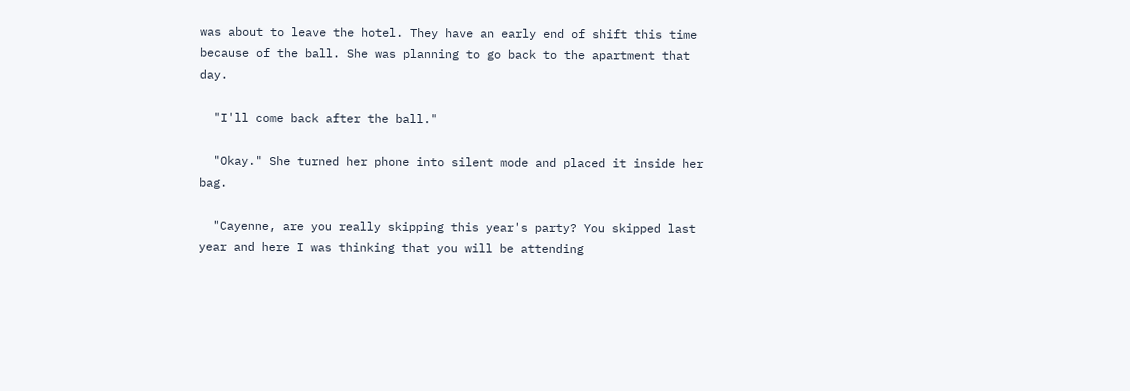was about to leave the hotel. They have an early end of shift this time because of the ball. She was planning to go back to the apartment that day.

  "I'll come back after the ball."

  "Okay." She turned her phone into silent mode and placed it inside her bag.

  "Cayenne, are you really skipping this year's party? You skipped last year and here I was thinking that you will be attending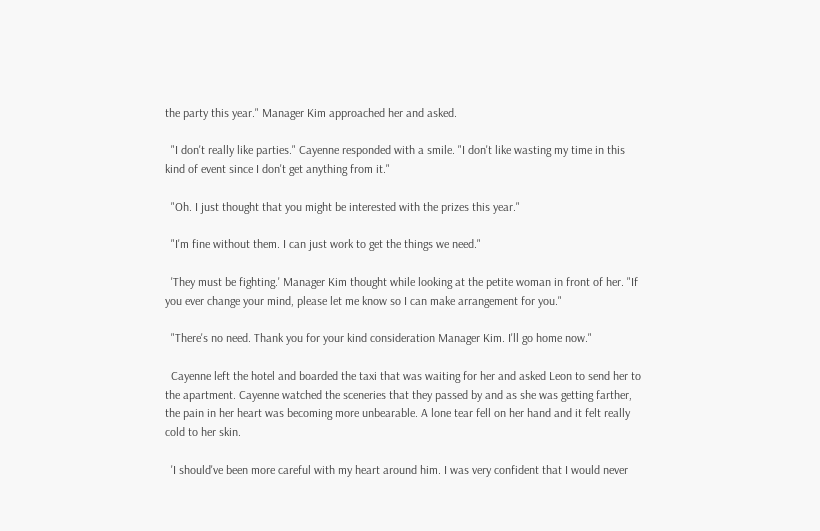the party this year." Manager Kim approached her and asked.

  "I don't really like parties." Cayenne responded with a smile. "I don't like wasting my time in this kind of event since I don't get anything from it."

  "Oh. I just thought that you might be interested with the prizes this year."

  "I'm fine without them. I can just work to get the things we need."

  'They must be fighting.' Manager Kim thought while looking at the petite woman in front of her. "If you ever change your mind, please let me know so I can make arrangement for you."

  "There's no need. Thank you for your kind consideration Manager Kim. I'll go home now."

  Cayenne left the hotel and boarded the taxi that was waiting for her and asked Leon to send her to the apartment. Cayenne watched the sceneries that they passed by and as she was getting farther, the pain in her heart was becoming more unbearable. A lone tear fell on her hand and it felt really cold to her skin.

  'I should've been more careful with my heart around him. I was very confident that I would never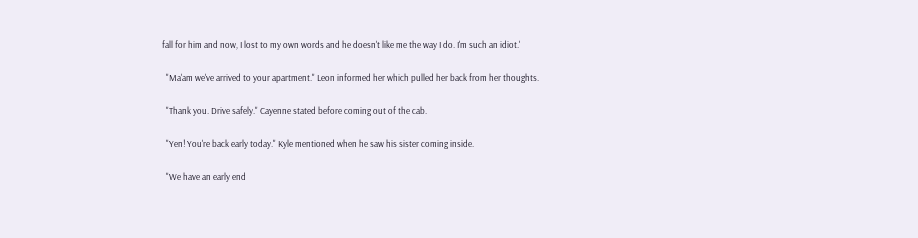fall for him and now, I lost to my own words and he doesn't like me the way I do. I'm such an idiot.'

  "Ma'am we've arrived to your apartment." Leon informed her which pulled her back from her thoughts.

  "Thank you. Drive safely." Cayenne stated before coming out of the cab.

  "Yen! You're back early today." Kyle mentioned when he saw his sister coming inside.

  "We have an early end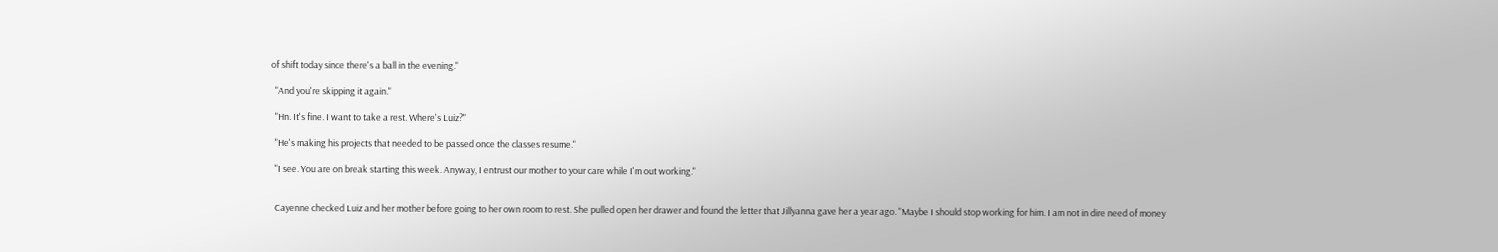of shift today since there's a ball in the evening."

  "And you're skipping it again."

  "Hn. It's fine. I want to take a rest. Where's Luiz?"

  "He's making his projects that needed to be passed once the classes resume."

  "I see. You are on break starting this week. Anyway, I entrust our mother to your care while I'm out working."


  Cayenne checked Luiz and her mother before going to her own room to rest. She pulled open her drawer and found the letter that Jillyanna gave her a year ago. "Maybe I should stop working for him. I am not in dire need of money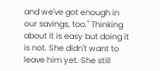and we've got enough in our savings, too." Thinking about it is easy but doing it is not. She didn't want to leave him yet. She still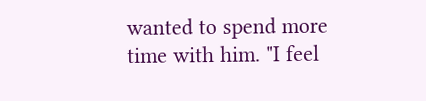wanted to spend more time with him. "I feel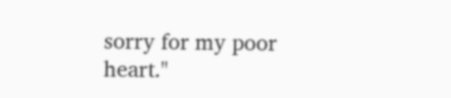sorry for my poor heart."